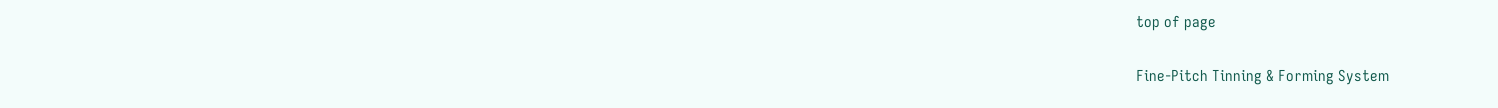top of page

Fine-Pitch Tinning & Forming System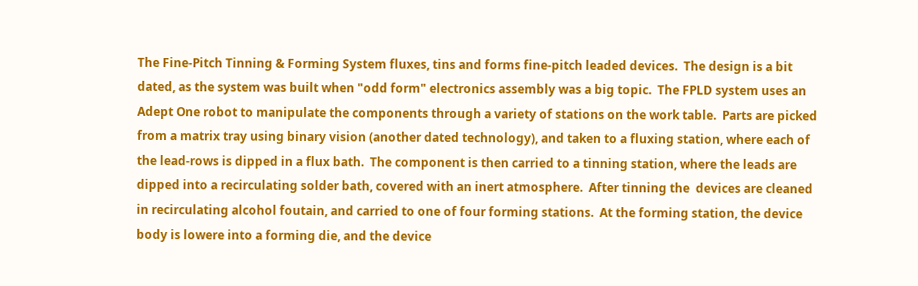The Fine-Pitch Tinning & Forming System fluxes, tins and forms fine-pitch leaded devices.  The design is a bit dated, as the system was built when "odd form" electronics assembly was a big topic.  The FPLD system uses an Adept One robot to manipulate the components through a variety of stations on the work table.  Parts are picked from a matrix tray using binary vision (another dated technology), and taken to a fluxing station, where each of the lead-rows is dipped in a flux bath.  The component is then carried to a tinning station, where the leads are dipped into a recirculating solder bath, covered with an inert atmosphere.  After tinning the  devices are cleaned in recirculating alcohol foutain, and carried to one of four forming stations.  At the forming station, the device body is lowere into a forming die, and the device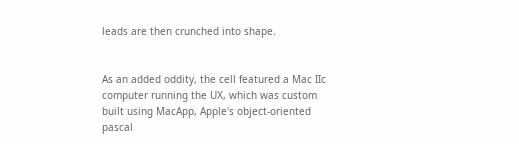leads are then crunched into shape.


As an added oddity, the cell featured a Mac IIc computer running the UX, which was custom built using MacApp, Apple's object-oriented pascal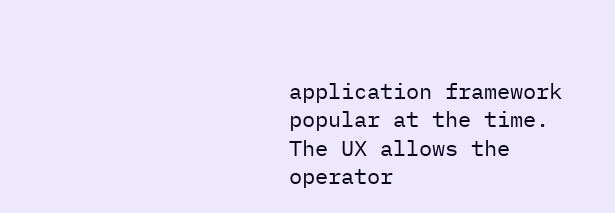application framework popular at the time.  The UX allows the operator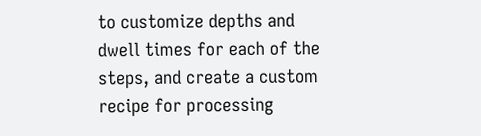to customize depths and dwell times for each of the steps, and create a custom recipe for processing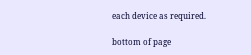each device as required.

bottom of page